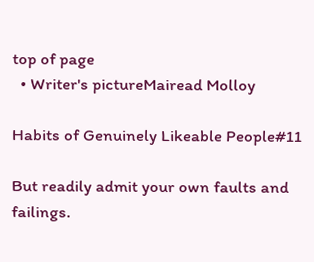top of page
  • Writer's pictureMairead Molloy

Habits of Genuinely Likeable People#11

But readily admit your own faults and failings.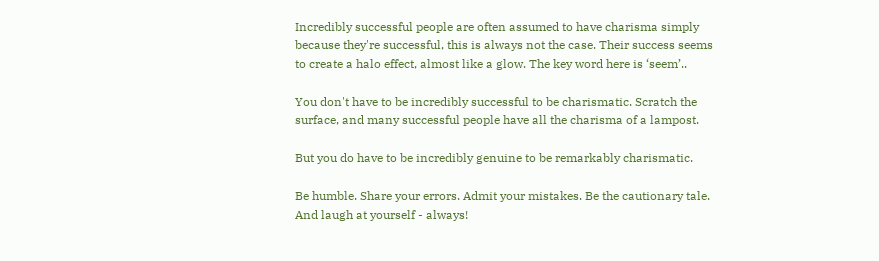Incredibly successful people are often assumed to have charisma simply because they're successful, this is always not the case. Their success seems to create a halo effect, almost like a glow. The key word here is ‘seem’..

You don't have to be incredibly successful to be charismatic. Scratch the surface, and many successful people have all the charisma of a lampost.

But you do have to be incredibly genuine to be remarkably charismatic.

Be humble. Share your errors. Admit your mistakes. Be the cautionary tale. And laugh at yourself - always!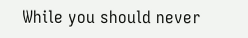While you should never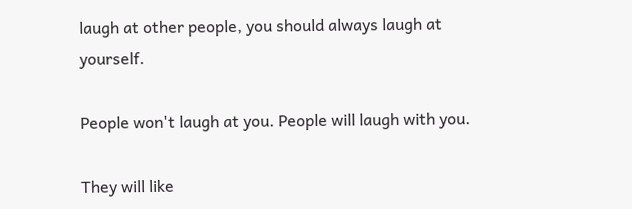laugh at other people, you should always laugh at yourself.

People won't laugh at you. People will laugh with you.

They will like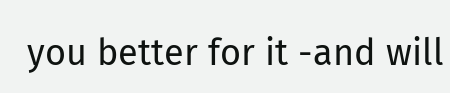you better for it -and will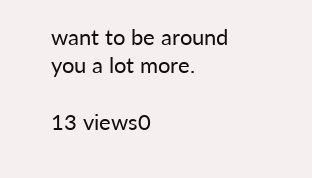want to be around you a lot more.

13 views0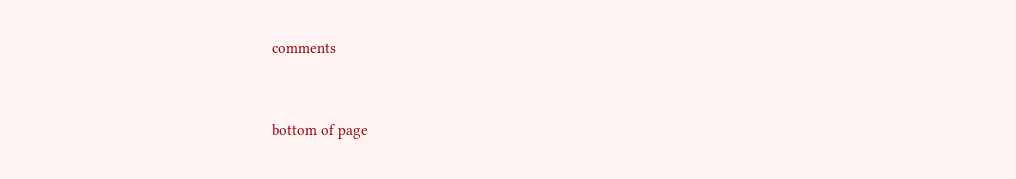comments


bottom of page